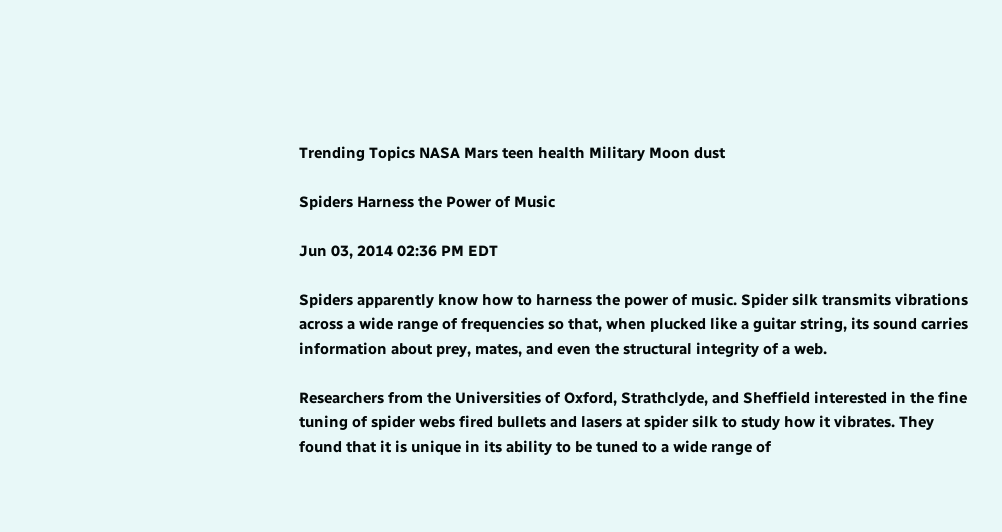Trending Topics NASA Mars teen health Military Moon dust

Spiders Harness the Power of Music

Jun 03, 2014 02:36 PM EDT

Spiders apparently know how to harness the power of music. Spider silk transmits vibrations across a wide range of frequencies so that, when plucked like a guitar string, its sound carries information about prey, mates, and even the structural integrity of a web.

Researchers from the Universities of Oxford, Strathclyde, and Sheffield interested in the fine tuning of spider webs fired bullets and lasers at spider silk to study how it vibrates. They found that it is unique in its ability to be tuned to a wide range of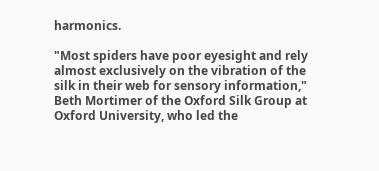harmonics.

"Most spiders have poor eyesight and rely almost exclusively on the vibration of the silk in their web for sensory information," Beth Mortimer of the Oxford Silk Group at Oxford University, who led the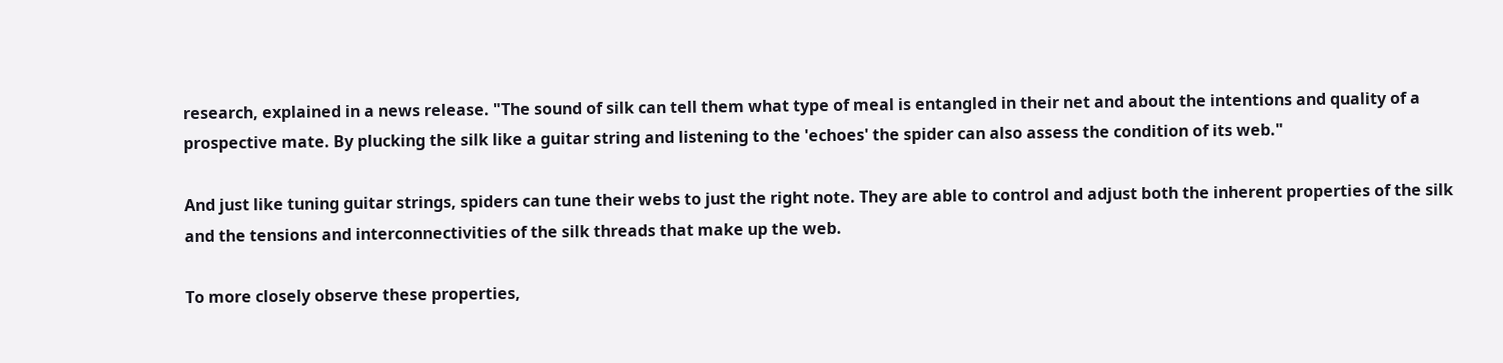research, explained in a news release. "The sound of silk can tell them what type of meal is entangled in their net and about the intentions and quality of a prospective mate. By plucking the silk like a guitar string and listening to the 'echoes' the spider can also assess the condition of its web."

And just like tuning guitar strings, spiders can tune their webs to just the right note. They are able to control and adjust both the inherent properties of the silk and the tensions and interconnectivities of the silk threads that make up the web.

To more closely observe these properties,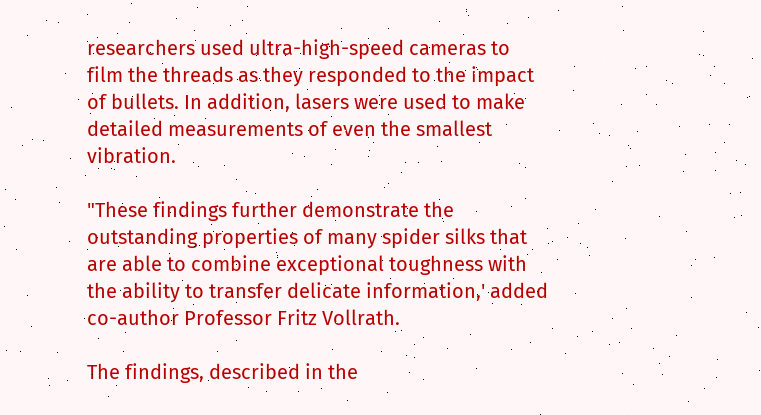researchers used ultra-high-speed cameras to film the threads as they responded to the impact of bullets. In addition, lasers were used to make detailed measurements of even the smallest vibration.

"These findings further demonstrate the outstanding properties of many spider silks that are able to combine exceptional toughness with the ability to transfer delicate information,' added co-author Professor Fritz Vollrath.

The findings, described in the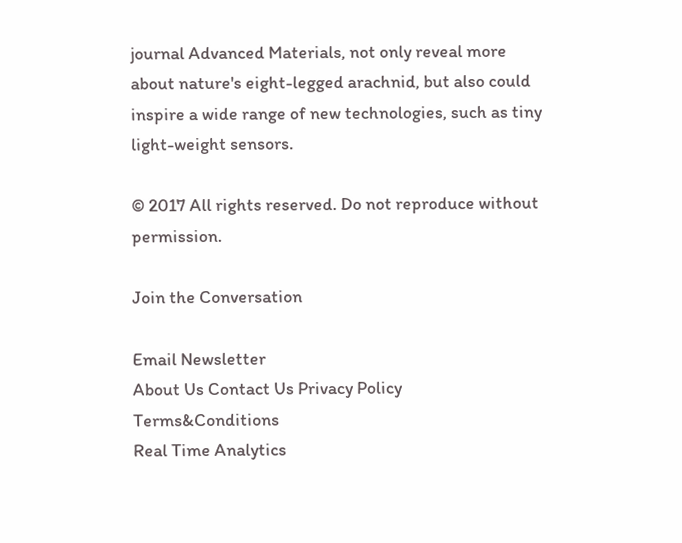journal Advanced Materials, not only reveal more about nature's eight-legged arachnid, but also could inspire a wide range of new technologies, such as tiny light-weight sensors.

© 2017 All rights reserved. Do not reproduce without permission.

Join the Conversation

Email Newsletter
About Us Contact Us Privacy Policy Terms&Conditions
Real Time Analytics